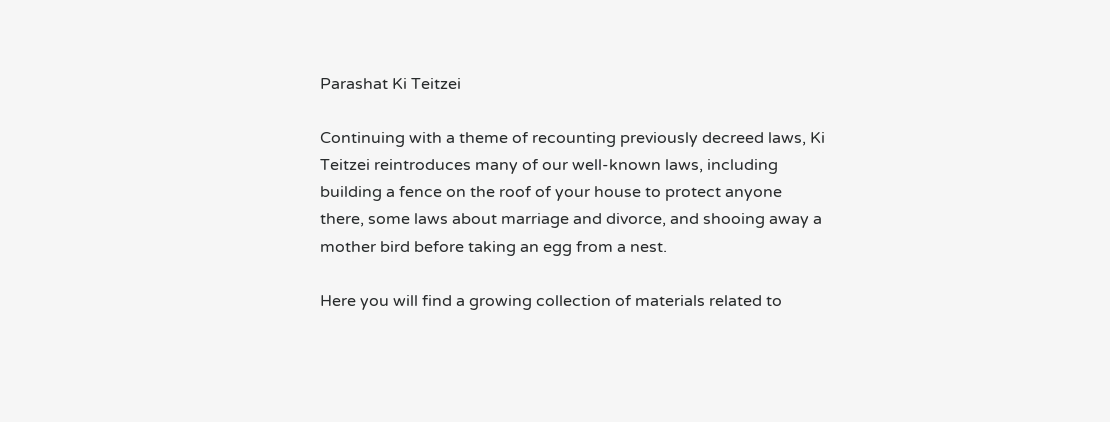Parashat Ki Teitzei

Continuing with a theme of recounting previously decreed laws, Ki Teitzei reintroduces many of our well-known laws, including building a fence on the roof of your house to protect anyone there, some laws about marriage and divorce, and shooing away a mother bird before taking an egg from a nest.

Here you will find a growing collection of materials related to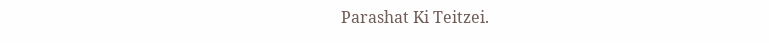Parashat Ki Teitzei.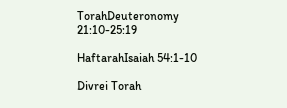TorahDeuteronomy 21:10-25:19

HaftarahIsaiah 54:1-10

Divrei Torah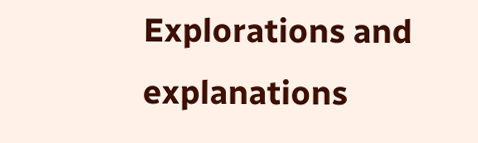Explorations and explanations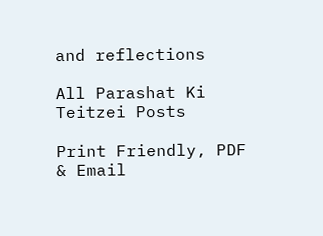and reflections

All Parashat Ki Teitzei Posts

Print Friendly, PDF & Email